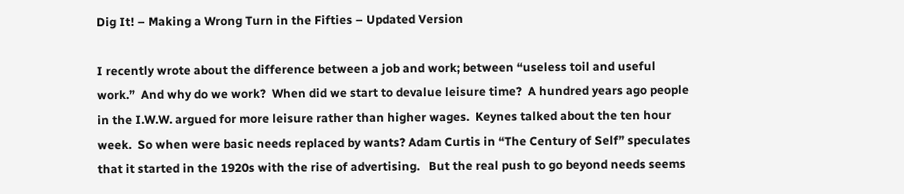Dig It! – Making a Wrong Turn in the Fifties – Updated Version

I recently wrote about the difference between a job and work; between “useless toil and useful work.”  And why do we work?  When did we start to devalue leisure time?  A hundred years ago people in the I.W.W. argued for more leisure rather than higher wages.  Keynes talked about the ten hour week.  So when were basic needs replaced by wants? Adam Curtis in “The Century of Self” speculates that it started in the 1920s with the rise of advertising.   But the real push to go beyond needs seems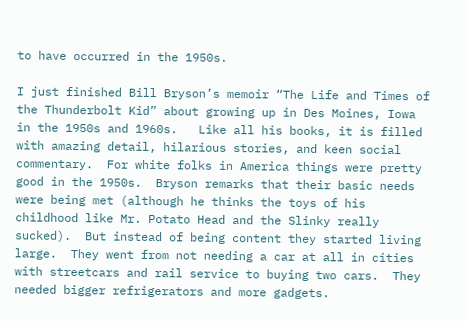to have occurred in the 1950s.

I just finished Bill Bryson’s memoir “The Life and Times of the Thunderbolt Kid” about growing up in Des Moines, Iowa in the 1950s and 1960s.   Like all his books, it is filled with amazing detail, hilarious stories, and keen social commentary.  For white folks in America things were pretty good in the 1950s.  Bryson remarks that their basic needs were being met (although he thinks the toys of his childhood like Mr. Potato Head and the Slinky really sucked).  But instead of being content they started living large.  They went from not needing a car at all in cities with streetcars and rail service to buying two cars.  They needed bigger refrigerators and more gadgets.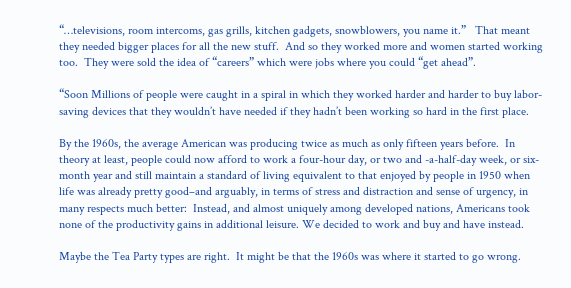“…televisions, room intercoms, gas grills, kitchen gadgets, snowblowers, you name it.”   That meant they needed bigger places for all the new stuff.  And so they worked more and women started working too.  They were sold the idea of “careers” which were jobs where you could “get ahead”.

“Soon Millions of people were caught in a spiral in which they worked harder and harder to buy labor-saving devices that they wouldn’t have needed if they hadn’t been working so hard in the first place.

By the 1960s, the average American was producing twice as much as only fifteen years before.  In theory at least, people could now afford to work a four-hour day, or two and -a-half-day week, or six-month year and still maintain a standard of living equivalent to that enjoyed by people in 1950 when life was already pretty good–and arguably, in terms of stress and distraction and sense of urgency, in many respects much better:  Instead, and almost uniquely among developed nations, Americans took none of the productivity gains in additional leisure. We decided to work and buy and have instead.

Maybe the Tea Party types are right.  It might be that the 1960s was where it started to go wrong.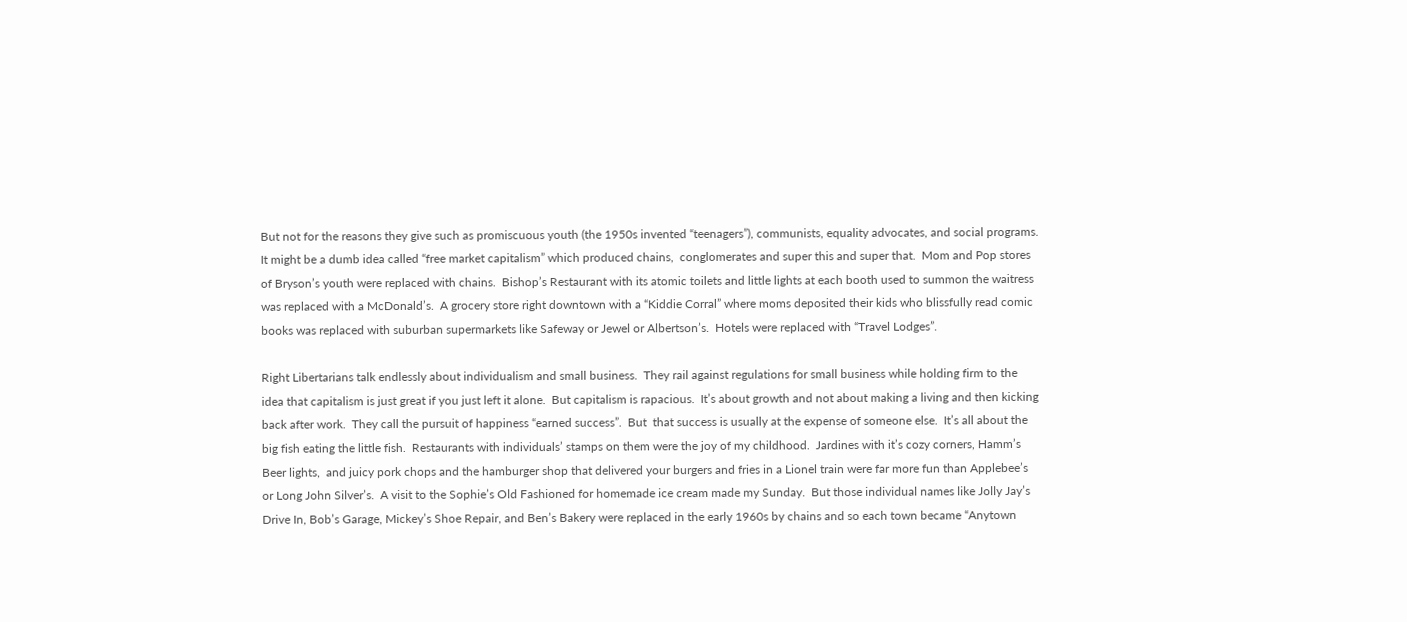But not for the reasons they give such as promiscuous youth (the 1950s invented “teenagers”), communists, equality advocates, and social programs.  It might be a dumb idea called “free market capitalism” which produced chains,  conglomerates and super this and super that.  Mom and Pop stores of Bryson’s youth were replaced with chains.  Bishop’s Restaurant with its atomic toilets and little lights at each booth used to summon the waitress was replaced with a McDonald’s.  A grocery store right downtown with a “Kiddie Corral” where moms deposited their kids who blissfully read comic books was replaced with suburban supermarkets like Safeway or Jewel or Albertson’s.  Hotels were replaced with “Travel Lodges”.

Right Libertarians talk endlessly about individualism and small business.  They rail against regulations for small business while holding firm to the idea that capitalism is just great if you just left it alone.  But capitalism is rapacious.  It’s about growth and not about making a living and then kicking back after work.  They call the pursuit of happiness “earned success”.  But  that success is usually at the expense of someone else.  It’s all about the big fish eating the little fish.  Restaurants with individuals’ stamps on them were the joy of my childhood.  Jardines with it’s cozy corners, Hamm’s Beer lights,  and juicy pork chops and the hamburger shop that delivered your burgers and fries in a Lionel train were far more fun than Applebee’s or Long John Silver’s.  A visit to the Sophie’s Old Fashioned for homemade ice cream made my Sunday.  But those individual names like Jolly Jay’s Drive In, Bob’s Garage, Mickey’s Shoe Repair, and Ben’s Bakery were replaced in the early 1960s by chains and so each town became “Anytown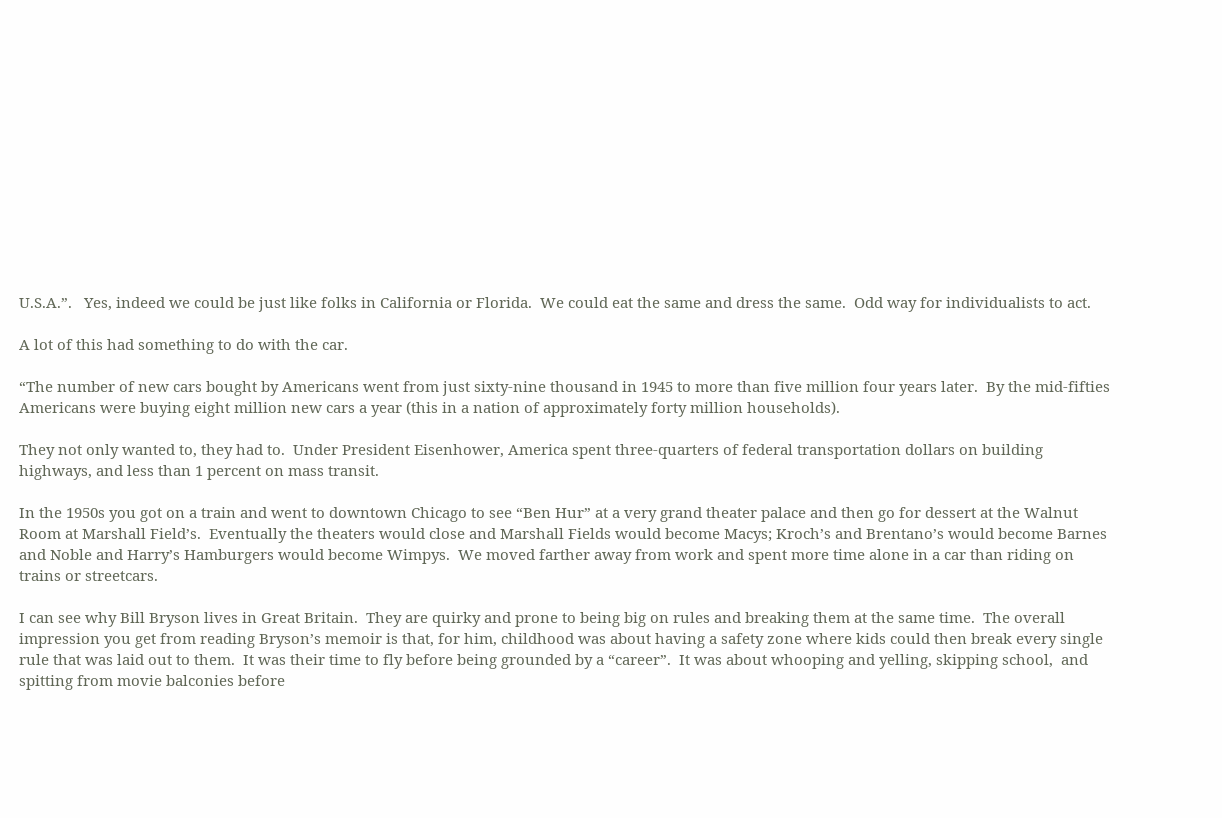U.S.A.”.   Yes, indeed we could be just like folks in California or Florida.  We could eat the same and dress the same.  Odd way for individualists to act.

A lot of this had something to do with the car.

“The number of new cars bought by Americans went from just sixty-nine thousand in 1945 to more than five million four years later.  By the mid-fifties Americans were buying eight million new cars a year (this in a nation of approximately forty million households).

They not only wanted to, they had to.  Under President Eisenhower, America spent three-quarters of federal transportation dollars on building highways, and less than 1 percent on mass transit.

In the 1950s you got on a train and went to downtown Chicago to see “Ben Hur” at a very grand theater palace and then go for dessert at the Walnut Room at Marshall Field’s.  Eventually the theaters would close and Marshall Fields would become Macys; Kroch’s and Brentano’s would become Barnes and Noble and Harry’s Hamburgers would become Wimpys.  We moved farther away from work and spent more time alone in a car than riding on trains or streetcars.

I can see why Bill Bryson lives in Great Britain.  They are quirky and prone to being big on rules and breaking them at the same time.  The overall impression you get from reading Bryson’s memoir is that, for him, childhood was about having a safety zone where kids could then break every single rule that was laid out to them.  It was their time to fly before being grounded by a “career”.  It was about whooping and yelling, skipping school,  and spitting from movie balconies before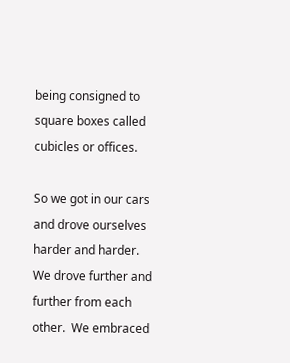being consigned to square boxes called cubicles or offices.

So we got in our cars and drove ourselves harder and harder.  We drove further and further from each other.  We embraced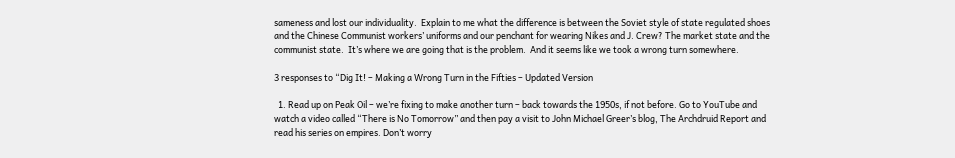sameness and lost our individuality.  Explain to me what the difference is between the Soviet style of state regulated shoes and the Chinese Communist workers’ uniforms and our penchant for wearing Nikes and J. Crew? The market state and the communist state.  It’s where we are going that is the problem.  And it seems like we took a wrong turn somewhere.

3 responses to “Dig It! – Making a Wrong Turn in the Fifties – Updated Version

  1. Read up on Peak Oil – we’re fixing to make another turn – back towards the 1950s, if not before. Go to YouTube and watch a video called “There is No Tomorrow” and then pay a visit to John Michael Greer’s blog, The Archdruid Report and read his series on empires. Don’t worry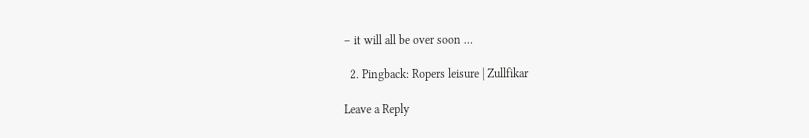– it will all be over soon …

  2. Pingback: Ropers leisure | Zullfikar

Leave a Reply